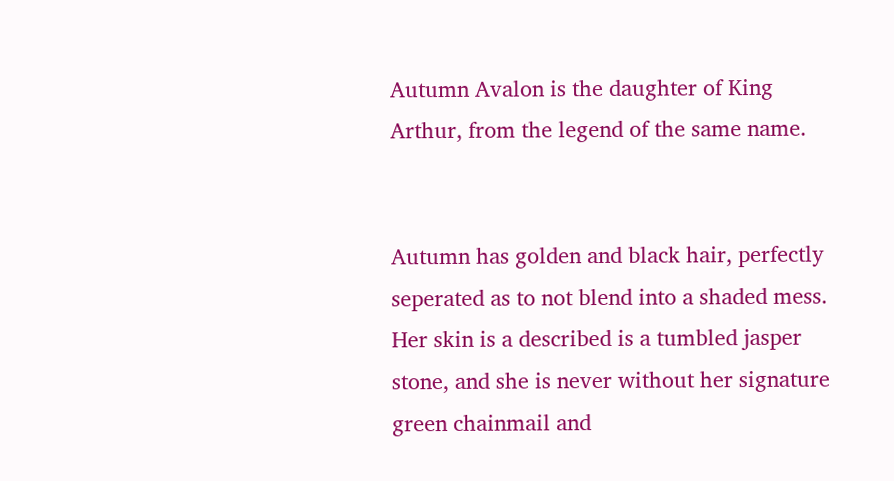Autumn Avalon is the daughter of King Arthur, from the legend of the same name.


Autumn has golden and black hair, perfectly seperated as to not blend into a shaded mess. Her skin is a described is a tumbled jasper stone, and she is never without her signature green chainmail and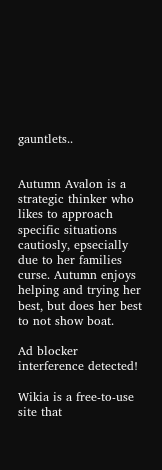gauntlets..


Autumn Avalon is a strategic thinker who likes to approach specific situations cautiosly, epsecially due to her families curse. Autumn enjoys helping and trying her best, but does her best to not show boat.

Ad blocker interference detected!

Wikia is a free-to-use site that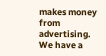makes money from advertising. We have a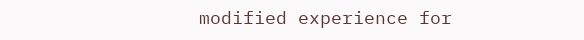modified experience for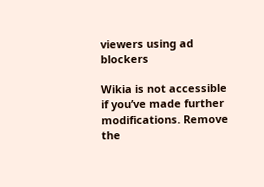viewers using ad blockers

Wikia is not accessible if you’ve made further modifications. Remove the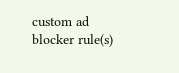custom ad blocker rule(s)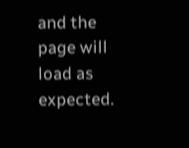and the page will load as expected.